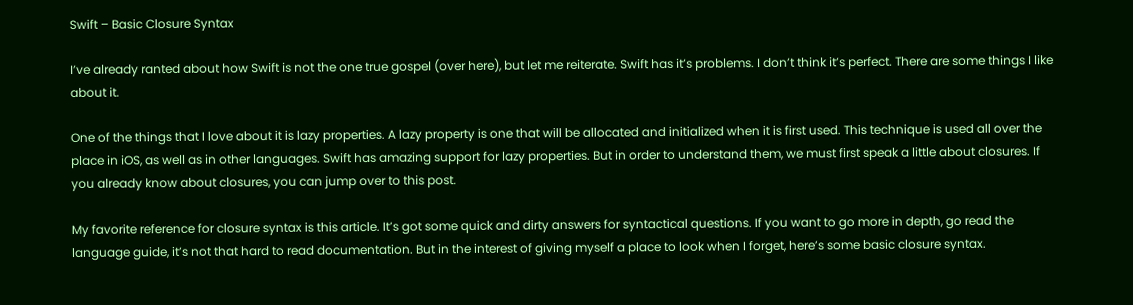Swift – Basic Closure Syntax

I’ve already ranted about how Swift is not the one true gospel (over here), but let me reiterate. Swift has it’s problems. I don’t think it’s perfect. There are some things I like about it.

One of the things that I love about it is lazy properties. A lazy property is one that will be allocated and initialized when it is first used. This technique is used all over the place in iOS, as well as in other languages. Swift has amazing support for lazy properties. But in order to understand them, we must first speak a little about closures. If you already know about closures, you can jump over to this post.

My favorite reference for closure syntax is this article. It’s got some quick and dirty answers for syntactical questions. If you want to go more in depth, go read the language guide, it’s not that hard to read documentation. But in the interest of giving myself a place to look when I forget, here’s some basic closure syntax.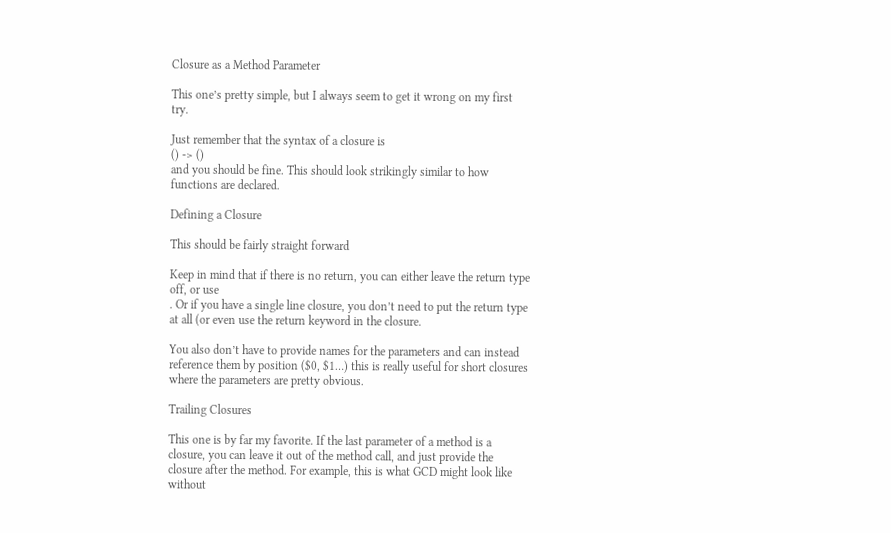Closure as a Method Parameter

This one’s pretty simple, but I always seem to get it wrong on my first try.

Just remember that the syntax of a closure is
() -> ()
and you should be fine. This should look strikingly similar to how functions are declared.

Defining a Closure

This should be fairly straight forward

Keep in mind that if there is no return, you can either leave the return type off, or use
. Or if you have a single line closure, you don’t need to put the return type at all (or even use the return keyword in the closure.

You also don’t have to provide names for the parameters and can instead reference them by position ($0, $1…) this is really useful for short closures where the parameters are pretty obvious.

Trailing Closures

This one is by far my favorite. If the last parameter of a method is a closure, you can leave it out of the method call, and just provide the closure after the method. For example, this is what GCD might look like without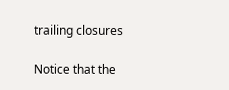trailing closures

Notice that the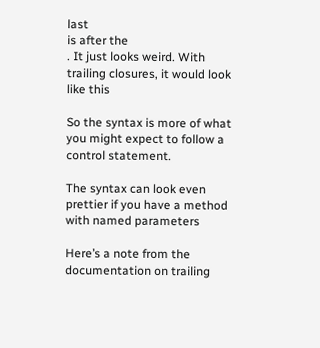last
is after the
. It just looks weird. With trailing closures, it would look like this

So the syntax is more of what you might expect to follow a control statement.

The syntax can look even prettier if you have a method with named parameters

Here’s a note from the documentation on trailing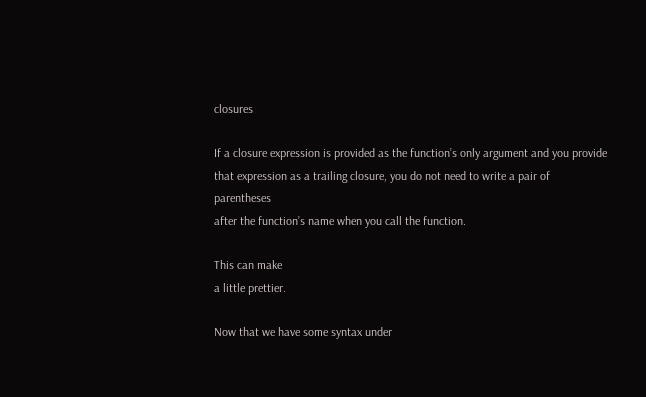closures

If a closure expression is provided as the function’s only argument and you provide that expression as a trailing closure, you do not need to write a pair of parentheses
after the function’s name when you call the function.

This can make
a little prettier.

Now that we have some syntax under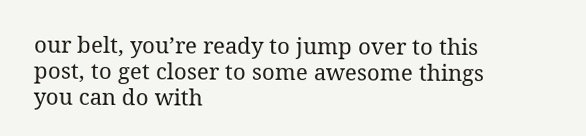our belt, you’re ready to jump over to this post, to get closer to some awesome things you can do with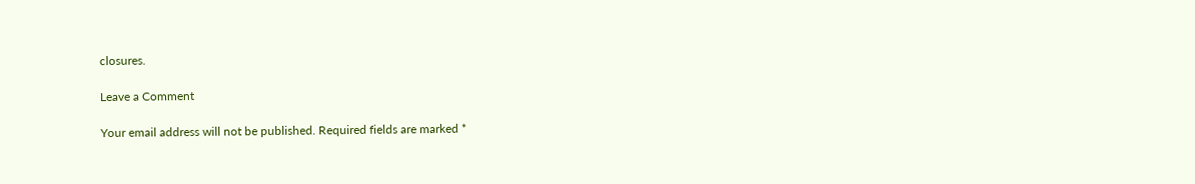closures.

Leave a Comment

Your email address will not be published. Required fields are marked *